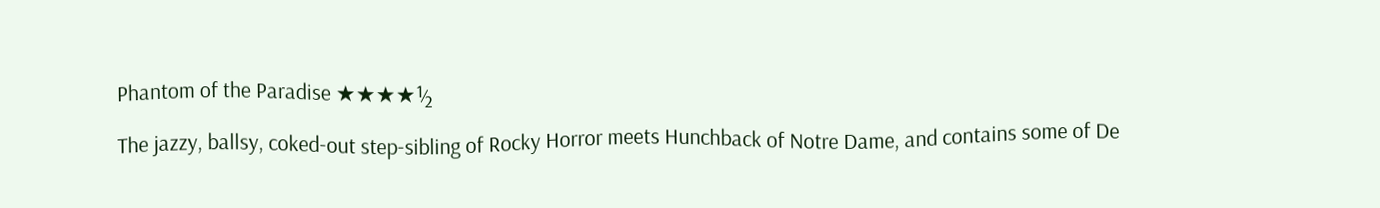Phantom of the Paradise ★★★★½

The jazzy, ballsy, coked-out step-sibling of Rocky Horror meets Hunchback of Notre Dame, and contains some of De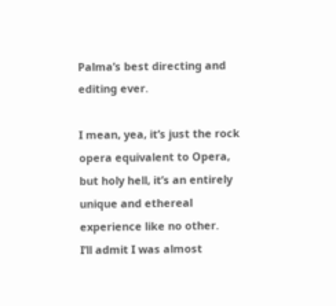Palma’s best directing and editing ever.

I mean, yea, it’s just the rock opera equivalent to Opera, but holy hell, it’s an entirely unique and ethereal experience like no other.
I’ll admit I was almost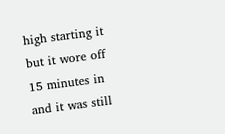high starting it but it wore off 15 minutes in and it was still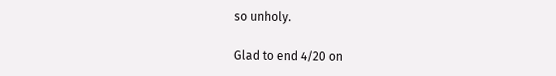so unholy.

Glad to end 4/20 on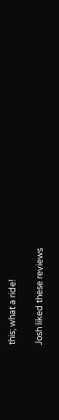this; what a ride!

Josh liked these reviews